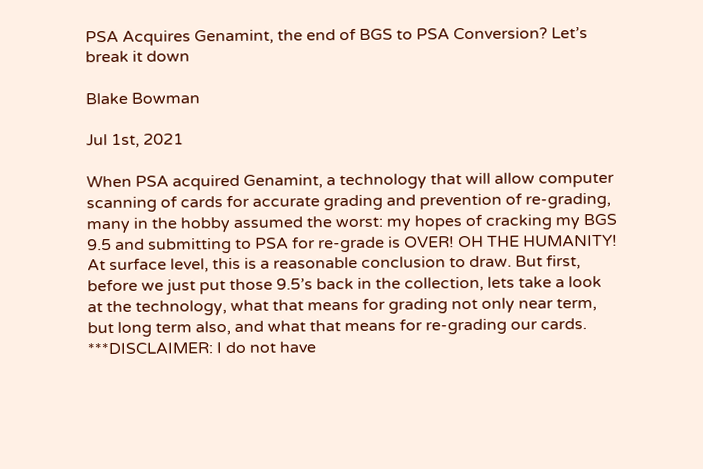PSA Acquires Genamint, the end of BGS to PSA Conversion? Let’s break it down

Blake Bowman

Jul 1st, 2021

When PSA acquired Genamint, a technology that will allow computer scanning of cards for accurate grading and prevention of re-grading, many in the hobby assumed the worst: my hopes of cracking my BGS 9.5 and submitting to PSA for re-grade is OVER! OH THE HUMANITY! At surface level, this is a reasonable conclusion to draw. But first, before we just put those 9.5’s back in the collection, lets take a look at the technology, what that means for grading not only near term, but long term also, and what that means for re-grading our cards. ***DISCLAIMER: I do not have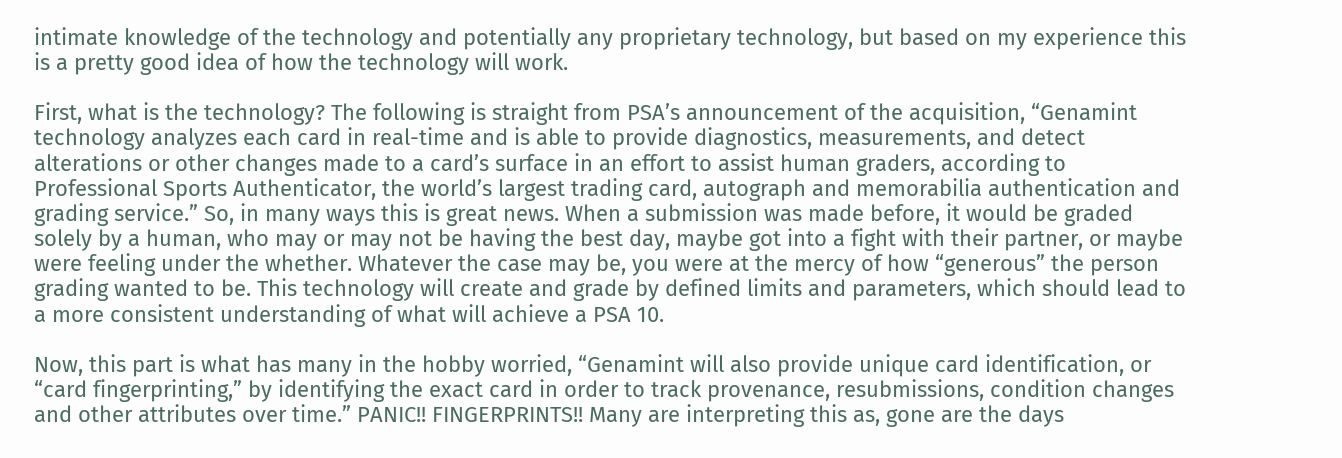intimate knowledge of the technology and potentially any proprietary technology, but based on my experience this is a pretty good idea of how the technology will work.

First, what is the technology? The following is straight from PSA’s announcement of the acquisition, “Genamint technology analyzes each card in real-time and is able to provide diagnostics, measurements, and detect alterations or other changes made to a card’s surface in an effort to assist human graders, according to Professional Sports Authenticator, the world’s largest trading card, autograph and memorabilia authentication and grading service.” So, in many ways this is great news. When a submission was made before, it would be graded solely by a human, who may or may not be having the best day, maybe got into a fight with their partner, or maybe were feeling under the whether. Whatever the case may be, you were at the mercy of how “generous” the person grading wanted to be. This technology will create and grade by defined limits and parameters, which should lead to a more consistent understanding of what will achieve a PSA 10.

Now, this part is what has many in the hobby worried, “Genamint will also provide unique card identification, or “card fingerprinting,” by identifying the exact card in order to track provenance, resubmissions, condition changes and other attributes over time.” PANIC!! FINGERPRINTS!! Many are interpreting this as, gone are the days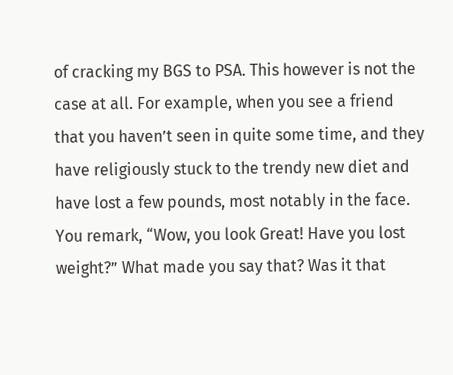of cracking my BGS to PSA. This however is not the case at all. For example, when you see a friend that you haven’t seen in quite some time, and they have religiously stuck to the trendy new diet and have lost a few pounds, most notably in the face. You remark, “Wow, you look Great! Have you lost weight?” What made you say that? Was it that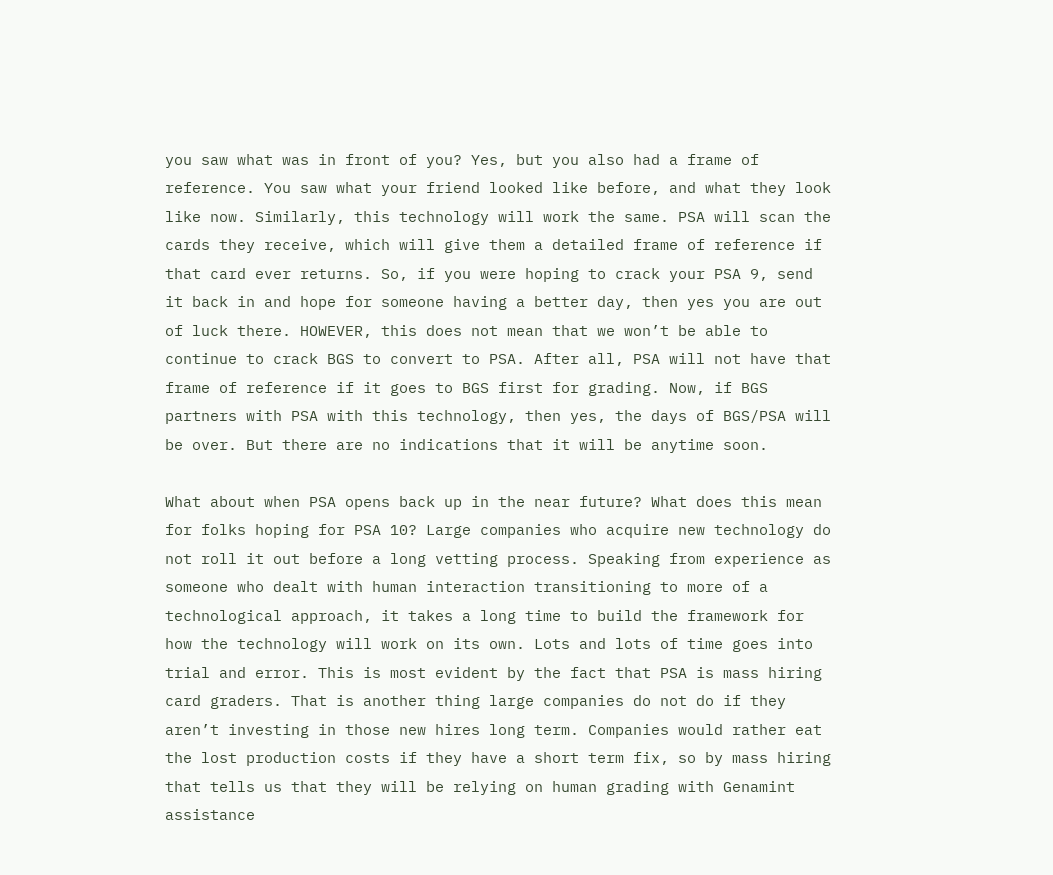you saw what was in front of you? Yes, but you also had a frame of reference. You saw what your friend looked like before, and what they look like now. Similarly, this technology will work the same. PSA will scan the cards they receive, which will give them a detailed frame of reference if that card ever returns. So, if you were hoping to crack your PSA 9, send it back in and hope for someone having a better day, then yes you are out of luck there. HOWEVER, this does not mean that we won’t be able to continue to crack BGS to convert to PSA. After all, PSA will not have that frame of reference if it goes to BGS first for grading. Now, if BGS partners with PSA with this technology, then yes, the days of BGS/PSA will be over. But there are no indications that it will be anytime soon.

What about when PSA opens back up in the near future? What does this mean for folks hoping for PSA 10? Large companies who acquire new technology do not roll it out before a long vetting process. Speaking from experience as someone who dealt with human interaction transitioning to more of a technological approach, it takes a long time to build the framework for how the technology will work on its own. Lots and lots of time goes into trial and error. This is most evident by the fact that PSA is mass hiring card graders. That is another thing large companies do not do if they aren’t investing in those new hires long term. Companies would rather eat the lost production costs if they have a short term fix, so by mass hiring that tells us that they will be relying on human grading with Genamint assistance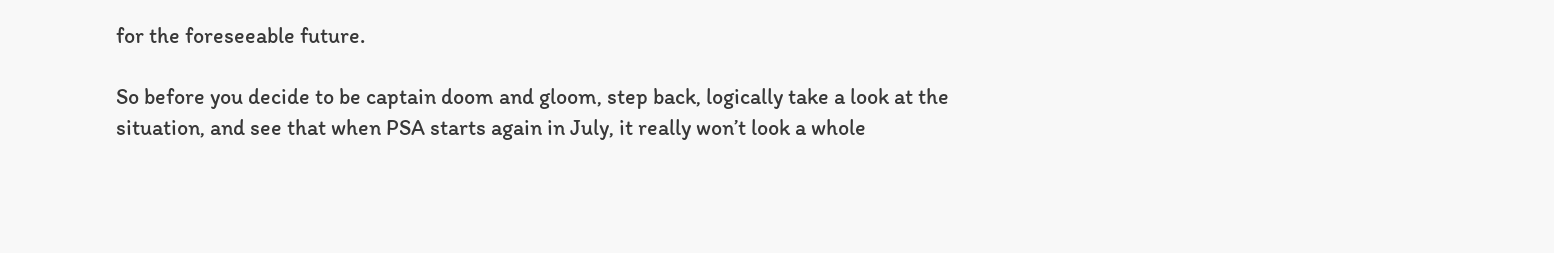for the foreseeable future.

So before you decide to be captain doom and gloom, step back, logically take a look at the situation, and see that when PSA starts again in July, it really won’t look a whole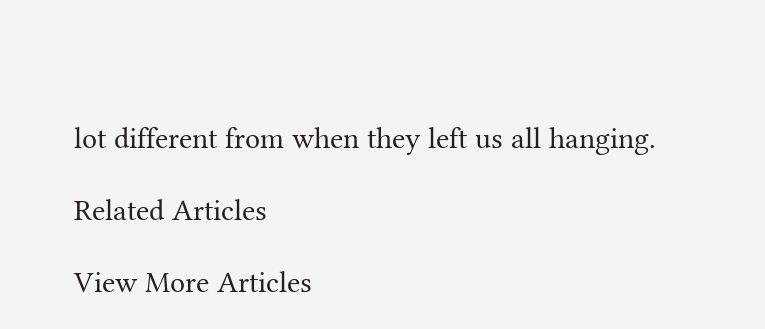lot different from when they left us all hanging.

Related Articles

View More Articles